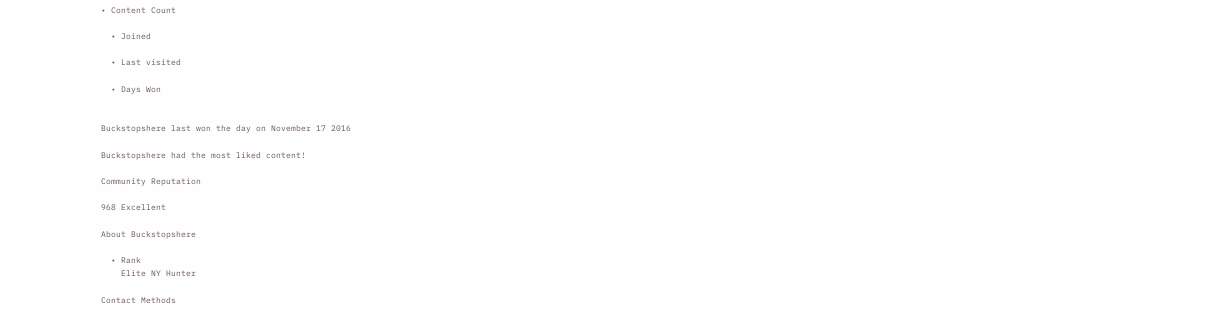• Content Count

  • Joined

  • Last visited

  • Days Won


Buckstopshere last won the day on November 17 2016

Buckstopshere had the most liked content!

Community Reputation

968 Excellent

About Buckstopshere

  • Rank
    Elite NY Hunter

Contact Methods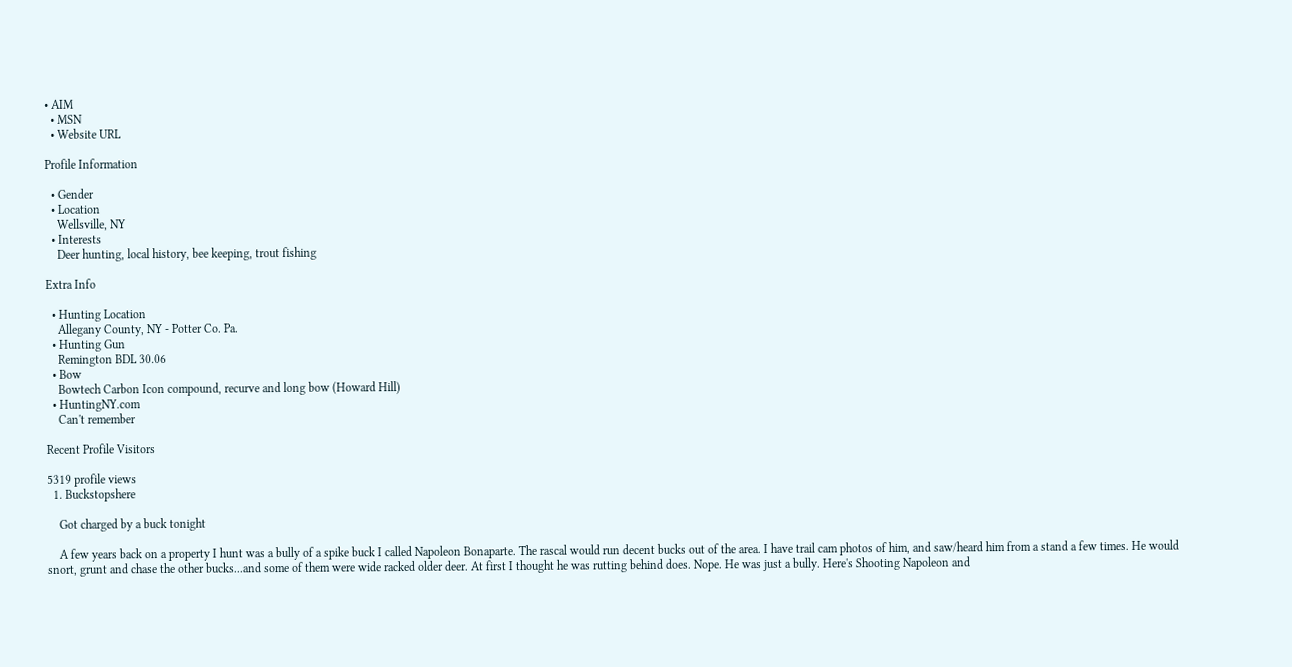• AIM
  • MSN
  • Website URL

Profile Information

  • Gender
  • Location
    Wellsville, NY
  • Interests
    Deer hunting, local history, bee keeping, trout fishing

Extra Info

  • Hunting Location
    Allegany County, NY - Potter Co. Pa.
  • Hunting Gun
    Remington BDL 30.06
  • Bow
    Bowtech Carbon Icon compound, recurve and long bow (Howard Hill)
  • HuntingNY.com
    Can't remember

Recent Profile Visitors

5319 profile views
  1. Buckstopshere

    Got charged by a buck tonight

    A few years back on a property I hunt was a bully of a spike buck I called Napoleon Bonaparte. The rascal would run decent bucks out of the area. I have trail cam photos of him, and saw/heard him from a stand a few times. He would snort, grunt and chase the other bucks...and some of them were wide racked older deer. At first I thought he was rutting behind does. Nope. He was just a bully. Here's Shooting Napoleon and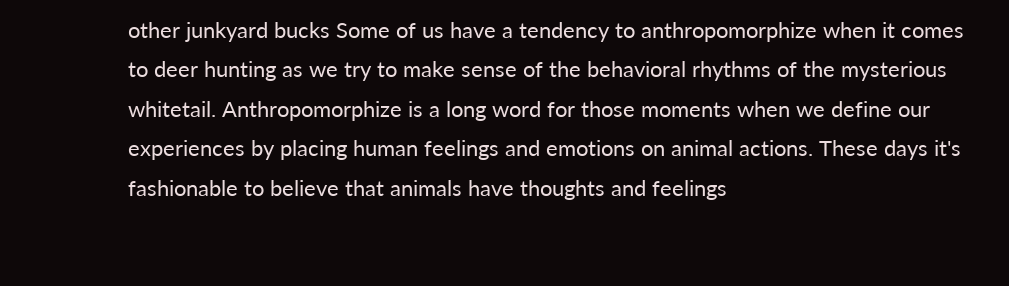other junkyard bucks Some of us have a tendency to anthropomorphize when it comes to deer hunting as we try to make sense of the behavioral rhythms of the mysterious whitetail. Anthropomorphize is a long word for those moments when we define our experiences by placing human feelings and emotions on animal actions. These days it's fashionable to believe that animals have thoughts and feelings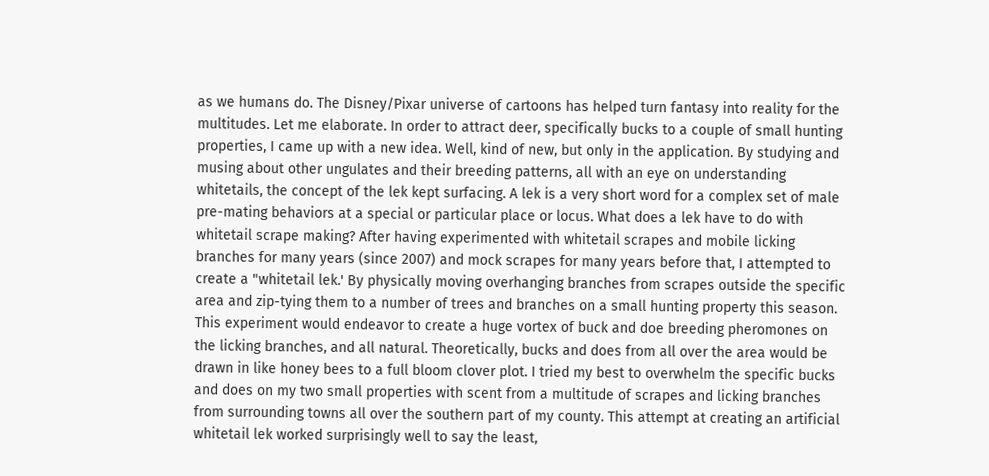as we humans do. The Disney/Pixar universe of cartoons has helped turn fantasy into reality for the multitudes. Let me elaborate. In order to attract deer, specifically bucks to a couple of small hunting properties, I came up with a new idea. Well, kind of new, but only in the application. By studying and musing about other ungulates and their breeding patterns, all with an eye on understanding whitetails, the concept of the lek kept surfacing. A lek is a very short word for a complex set of male pre-mating behaviors at a special or particular place or locus. What does a lek have to do with whitetail scrape making? After having experimented with whitetail scrapes and mobile licking branches for many years (since 2007) and mock scrapes for many years before that, I attempted to create a "whitetail lek.' By physically moving overhanging branches from scrapes outside the specific area and zip-tying them to a number of trees and branches on a small hunting property this season. This experiment would endeavor to create a huge vortex of buck and doe breeding pheromones on the licking branches, and all natural. Theoretically, bucks and does from all over the area would be drawn in like honey bees to a full bloom clover plot. I tried my best to overwhelm the specific bucks and does on my two small properties with scent from a multitude of scrapes and licking branches from surrounding towns all over the southern part of my county. This attempt at creating an artificial whitetail lek worked surprisingly well to say the least,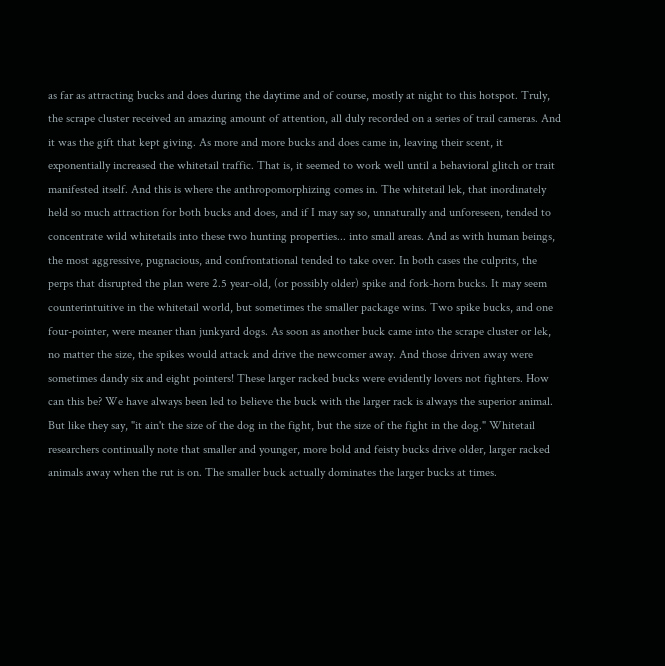as far as attracting bucks and does during the daytime and of course, mostly at night to this hotspot. Truly, the scrape cluster received an amazing amount of attention, all duly recorded on a series of trail cameras. And it was the gift that kept giving. As more and more bucks and does came in, leaving their scent, it exponentially increased the whitetail traffic. That is, it seemed to work well until a behavioral glitch or trait manifested itself. And this is where the anthropomorphizing comes in. The whitetail lek, that inordinately held so much attraction for both bucks and does, and if I may say so, unnaturally and unforeseen, tended to concentrate wild whitetails into these two hunting properties... into small areas. And as with human beings, the most aggressive, pugnacious, and confrontational tended to take over. In both cases the culprits, the perps that disrupted the plan were 2.5 year-old, (or possibly older) spike and fork-horn bucks. It may seem counterintuitive in the whitetail world, but sometimes the smaller package wins. Two spike bucks, and one four-pointer, were meaner than junkyard dogs. As soon as another buck came into the scrape cluster or lek, no matter the size, the spikes would attack and drive the newcomer away. And those driven away were sometimes dandy six and eight pointers! These larger racked bucks were evidently lovers not fighters. How can this be? We have always been led to believe the buck with the larger rack is always the superior animal. But like they say, "it ain't the size of the dog in the fight, but the size of the fight in the dog." Whitetail researchers continually note that smaller and younger, more bold and feisty bucks drive older, larger racked animals away when the rut is on. The smaller buck actually dominates the larger bucks at times.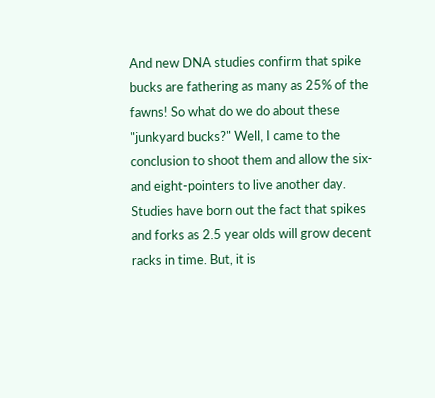And new DNA studies confirm that spike bucks are fathering as many as 25% of the fawns! So what do we do about these "junkyard bucks?" Well, I came to the conclusion to shoot them and allow the six- and eight-pointers to live another day. Studies have born out the fact that spikes and forks as 2.5 year olds will grow decent racks in time. But, it is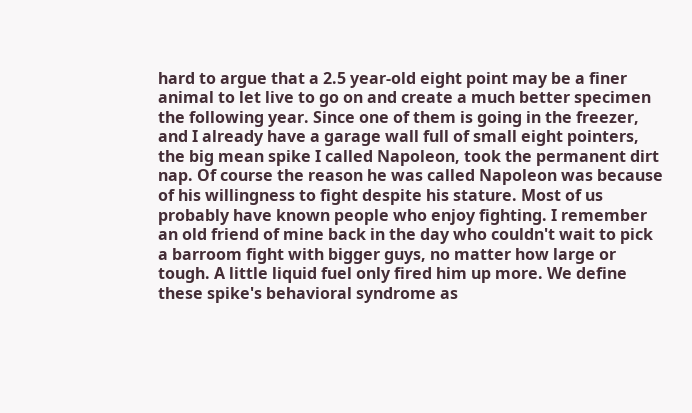hard to argue that a 2.5 year-old eight point may be a finer animal to let live to go on and create a much better specimen the following year. Since one of them is going in the freezer, and I already have a garage wall full of small eight pointers, the big mean spike I called Napoleon, took the permanent dirt nap. Of course the reason he was called Napoleon was because of his willingness to fight despite his stature. Most of us probably have known people who enjoy fighting. I remember an old friend of mine back in the day who couldn't wait to pick a barroom fight with bigger guys, no matter how large or tough. A little liquid fuel only fired him up more. We define these spike's behavioral syndrome as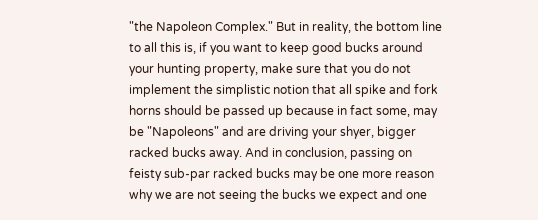"the Napoleon Complex." But in reality, the bottom line to all this is, if you want to keep good bucks around your hunting property, make sure that you do not implement the simplistic notion that all spike and fork horns should be passed up because in fact some, may be "Napoleons" and are driving your shyer, bigger racked bucks away. And in conclusion, passing on feisty sub-par racked bucks may be one more reason why we are not seeing the bucks we expect and one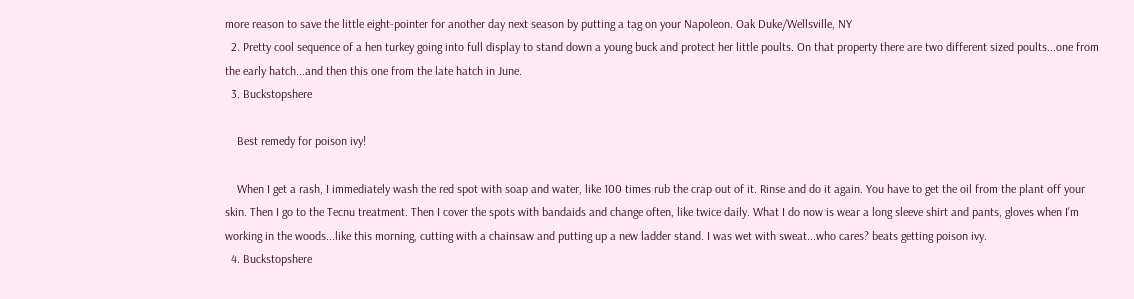more reason to save the little eight-pointer for another day next season by putting a tag on your Napoleon. Oak Duke/Wellsville, NY
  2. Pretty cool sequence of a hen turkey going into full display to stand down a young buck and protect her little poults. On that property there are two different sized poults...one from the early hatch...and then this one from the late hatch in June.
  3. Buckstopshere

    Best remedy for poison ivy!

    When I get a rash, I immediately wash the red spot with soap and water, like 100 times rub the crap out of it. Rinse and do it again. You have to get the oil from the plant off your skin. Then I go to the Tecnu treatment. Then I cover the spots with bandaids and change often, like twice daily. What I do now is wear a long sleeve shirt and pants, gloves when I'm working in the woods...like this morning, cutting with a chainsaw and putting up a new ladder stand. I was wet with sweat...who cares? beats getting poison ivy.
  4. Buckstopshere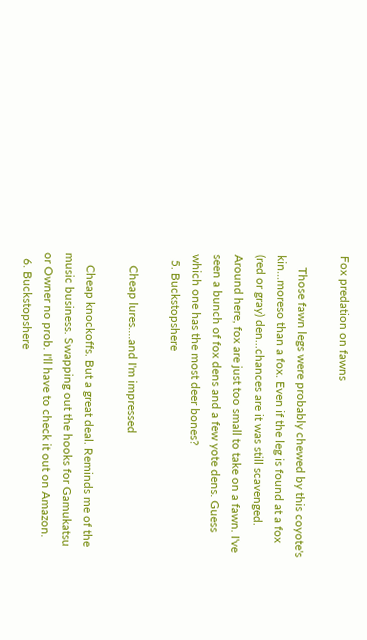Fox predation on fawns

    Those fawn legs were probably chewed by this coyote's kin...moreso than a fox. Even if the leg is found at a fox (red or gray) den...chances are it was still scavenged. Around here, fox are just too small to take on a fawn. I've seen a bunch of fox dens and a few yote dens. Guess which one has the most deer bones?
  5. Buckstopshere

    Cheap lures....and I'm impressed

    Cheap knockoffs. But a great deal. Reminds me of the music business. Swapping out the hooks for Gamukatsu or Owner no prob. I'll have to check it out on Amazon.
  6. Buckstopshere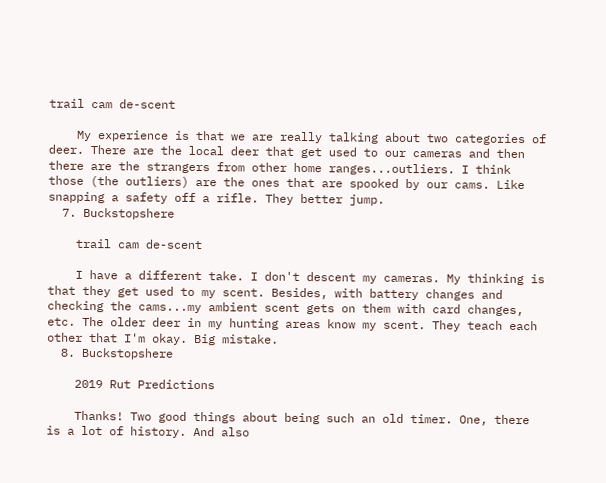trail cam de-scent

    My experience is that we are really talking about two categories of deer. There are the local deer that get used to our cameras and then there are the strangers from other home ranges...outliers. I think those (the outliers) are the ones that are spooked by our cams. Like snapping a safety off a rifle. They better jump.
  7. Buckstopshere

    trail cam de-scent

    I have a different take. I don't descent my cameras. My thinking is that they get used to my scent. Besides, with battery changes and checking the cams...my ambient scent gets on them with card changes, etc. The older deer in my hunting areas know my scent. They teach each other that I'm okay. Big mistake.
  8. Buckstopshere

    2019 Rut Predictions

    Thanks! Two good things about being such an old timer. One, there is a lot of history. And also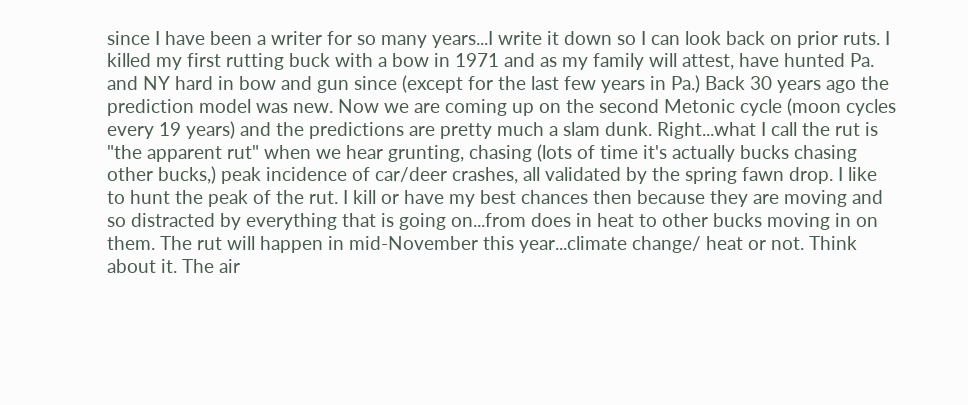since I have been a writer for so many years...I write it down so I can look back on prior ruts. I killed my first rutting buck with a bow in 1971 and as my family will attest, have hunted Pa. and NY hard in bow and gun since (except for the last few years in Pa.) Back 30 years ago the prediction model was new. Now we are coming up on the second Metonic cycle (moon cycles every 19 years) and the predictions are pretty much a slam dunk. Right...what I call the rut is "the apparent rut" when we hear grunting, chasing (lots of time it's actually bucks chasing other bucks,) peak incidence of car/deer crashes, all validated by the spring fawn drop. I like to hunt the peak of the rut. I kill or have my best chances then because they are moving and so distracted by everything that is going on...from does in heat to other bucks moving in on them. The rut will happen in mid-November this year...climate change/ heat or not. Think about it. The air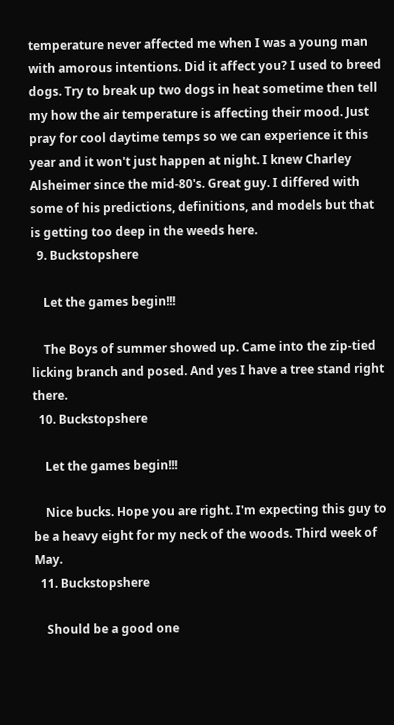temperature never affected me when I was a young man with amorous intentions. Did it affect you? I used to breed dogs. Try to break up two dogs in heat sometime then tell my how the air temperature is affecting their mood. Just pray for cool daytime temps so we can experience it this year and it won't just happen at night. I knew Charley Alsheimer since the mid-80's. Great guy. I differed with some of his predictions, definitions, and models but that is getting too deep in the weeds here.
  9. Buckstopshere

    Let the games begin!!!

    The Boys of summer showed up. Came into the zip-tied licking branch and posed. And yes I have a tree stand right there.
  10. Buckstopshere

    Let the games begin!!!

    Nice bucks. Hope you are right. I'm expecting this guy to be a heavy eight for my neck of the woods. Third week of May.
  11. Buckstopshere

    Should be a good one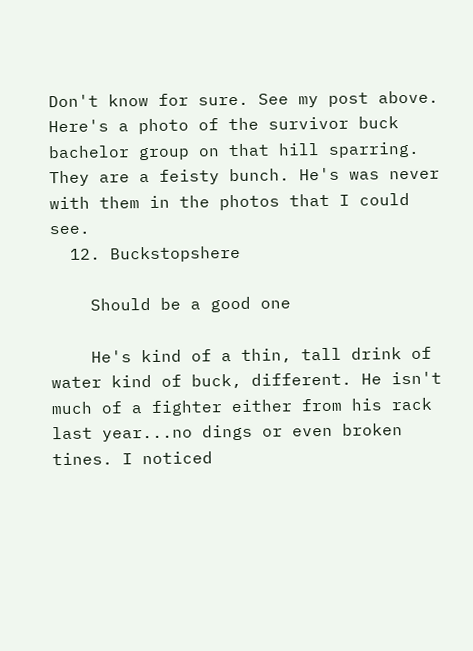Don't know for sure. See my post above. Here's a photo of the survivor buck bachelor group on that hill sparring. They are a feisty bunch. He's was never with them in the photos that I could see.
  12. Buckstopshere

    Should be a good one

    He's kind of a thin, tall drink of water kind of buck, different. He isn't much of a fighter either from his rack last year...no dings or even broken tines. I noticed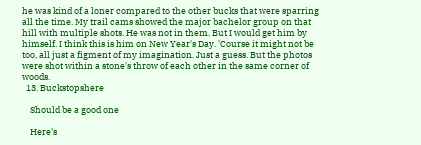he was kind of a loner compared to the other bucks that were sparring all the time. My trail cams showed the major bachelor group on that hill with multiple shots. He was not in them. But I would get him by himself. I think this is him on New Year's Day. 'Course it might not be too, all just a figment of my imagination. Just a guess. But the photos were shot within a stone's throw of each other in the same corner of woods.
  13. Buckstopshere

    Should be a good one

    Here's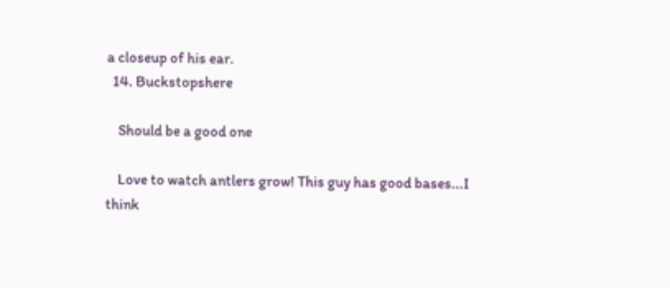a closeup of his ear.
  14. Buckstopshere

    Should be a good one

    Love to watch antlers grow! This guy has good bases...I think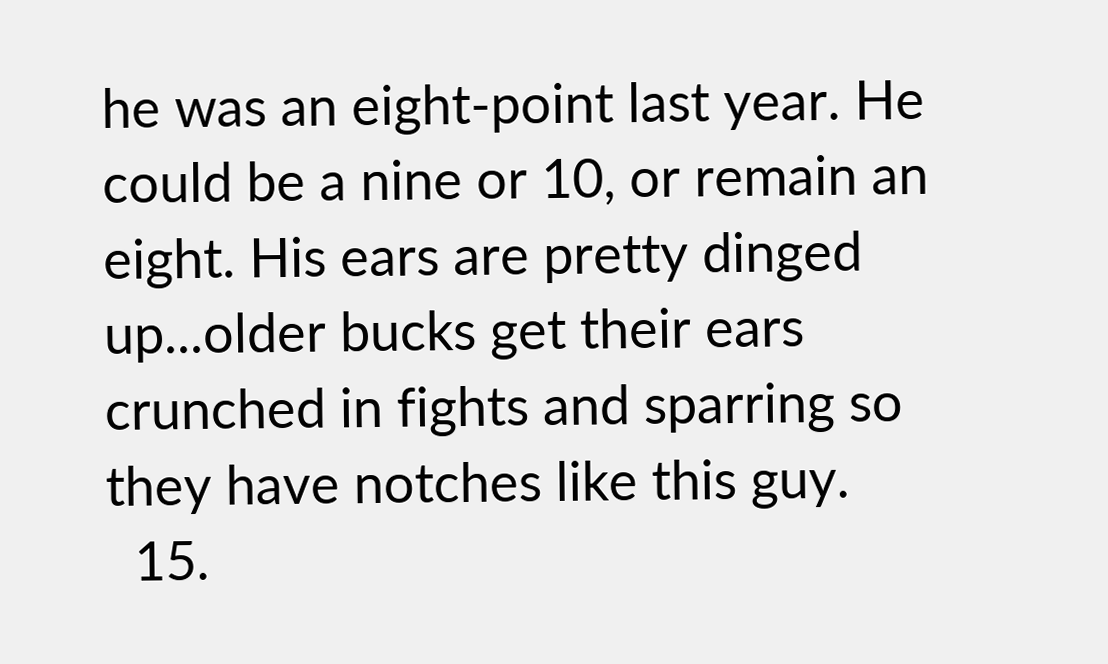he was an eight-point last year. He could be a nine or 10, or remain an eight. His ears are pretty dinged up...older bucks get their ears crunched in fights and sparring so they have notches like this guy.
  15.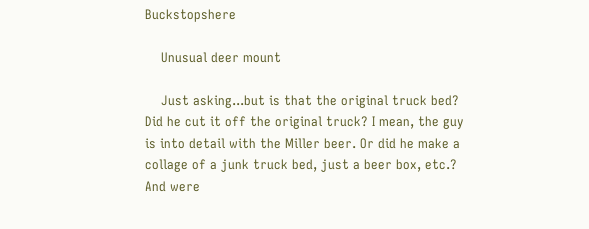Buckstopshere

    Unusual deer mount

    Just asking...but is that the original truck bed? Did he cut it off the original truck? I mean, the guy is into detail with the Miller beer. Or did he make a collage of a junk truck bed, just a beer box, etc.? And were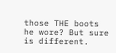those THE boots he wore? But sure is different.